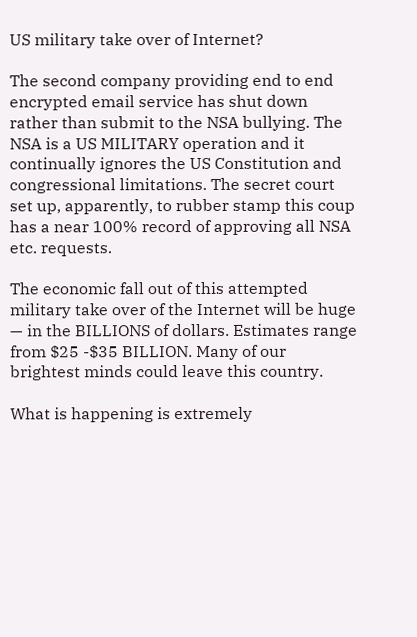US military take over of Internet?

The second company providing end to end encrypted email service has shut down rather than submit to the NSA bullying. The NSA is a US MILITARY operation and it continually ignores the US Constitution and congressional limitations. The secret court set up, apparently, to rubber stamp this coup has a near 100% record of approving all NSA etc. requests.

The economic fall out of this attempted military take over of the Internet will be huge — in the BILLIONS of dollars. Estimates range from $25 -$35 BILLION. Many of our brightest minds could leave this country.

What is happening is extremely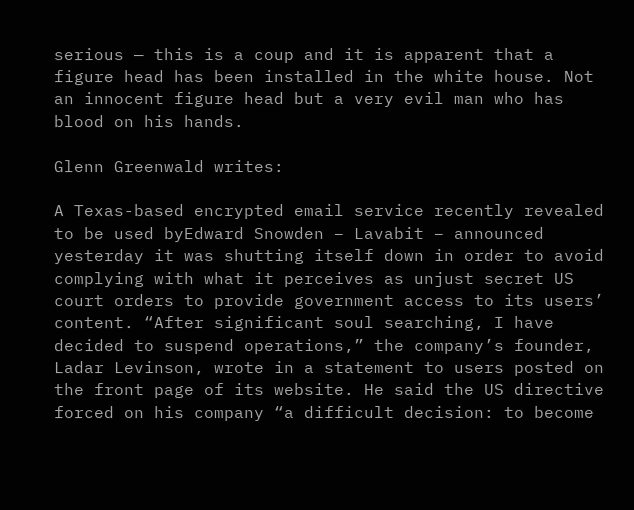serious — this is a coup and it is apparent that a figure head has been installed in the white house. Not an innocent figure head but a very evil man who has blood on his hands.

Glenn Greenwald writes:

A Texas-based encrypted email service recently revealed to be used byEdward Snowden – Lavabit – announced yesterday it was shutting itself down in order to avoid complying with what it perceives as unjust secret US court orders to provide government access to its users’ content. “After significant soul searching, I have decided to suspend operations,” the company’s founder, Ladar Levinson, wrote in a statement to users posted on the front page of its website. He said the US directive forced on his company “a difficult decision: to become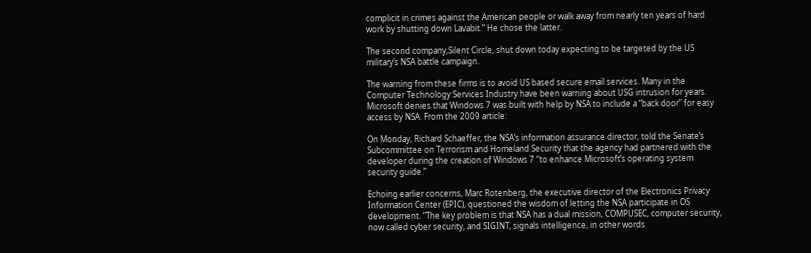complicit in crimes against the American people or walk away from nearly ten years of hard work by shutting down Lavabit.” He chose the latter.

The second company,Silent Circle, shut down today expecting to be targeted by the US military’s NSA battle campaign.

The warning from these firms is to avoid US based secure email services. Many in the Computer Technology Services Industry have been warning about USG intrusion for years. Microsoft denies that Windows 7 was built with help by NSA to include a “back door” for easy access by NSA. From the 2009 article:

On Monday, Richard Schaeffer, the NSA’s information assurance director, told the Senate’s Subcommittee on Terrorism and Homeland Security that the agency had partnered with the developer during the creation of Windows 7 “to enhance Microsoft’s operating system security guide.”

Echoing earlier concerns, Marc Rotenberg, the executive director of the Electronics Privacy Information Center (EPIC), questioned the wisdom of letting the NSA participate in OS development. “The key problem is that NSA has a dual mission, COMPUSEC, computer security, now called cyber security, and SIGINT, signals intelligence, in other words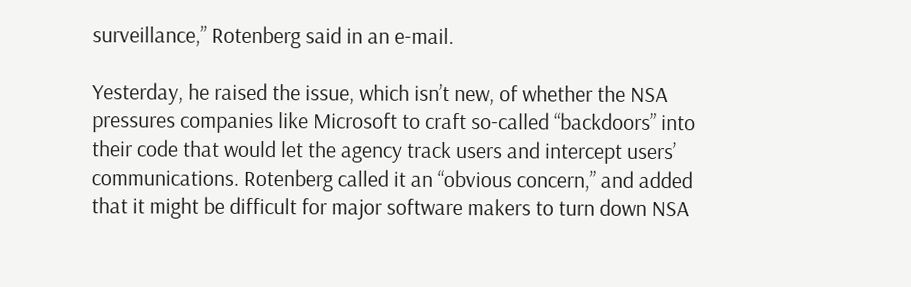surveillance,” Rotenberg said in an e-mail.

Yesterday, he raised the issue, which isn’t new, of whether the NSA pressures companies like Microsoft to craft so-called “backdoors” into their code that would let the agency track users and intercept users’ communications. Rotenberg called it an “obvious concern,” and added that it might be difficult for major software makers to turn down NSA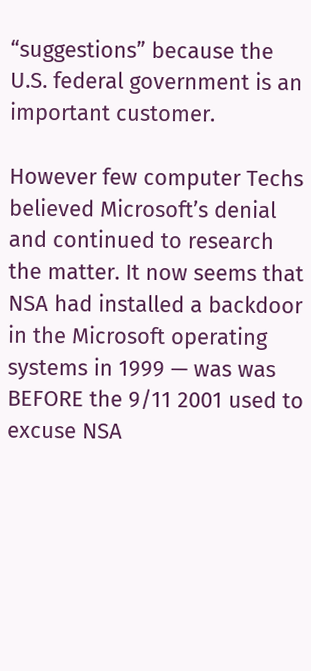“suggestions” because the U.S. federal government is an important customer.

However few computer Techs believed Microsoft’s denial and continued to research the matter. It now seems that NSA had installed a backdoor in the Microsoft operating systems in 1999 — was was BEFORE the 9/11 2001 used to excuse NSA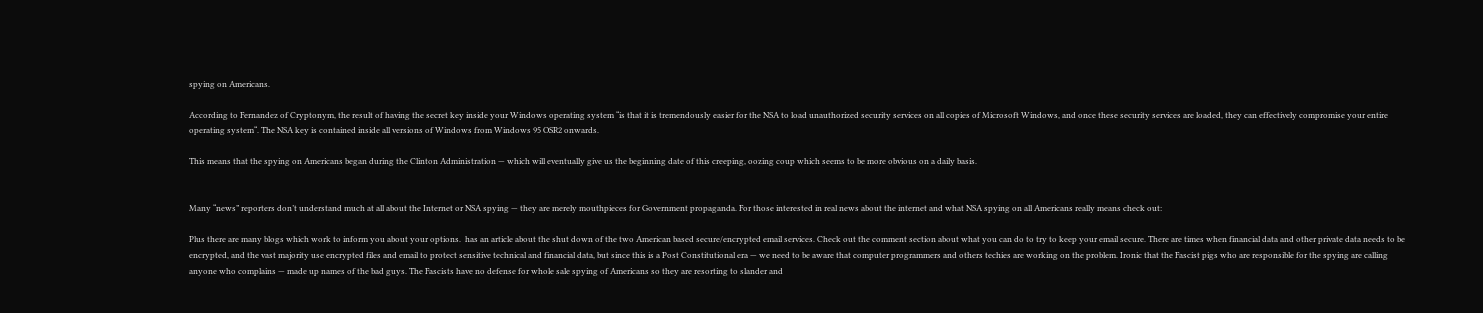spying on Americans.

According to Fernandez of Cryptonym, the result of having the secret key inside your Windows operating system “is that it is tremendously easier for the NSA to load unauthorized security services on all copies of Microsoft Windows, and once these security services are loaded, they can effectively compromise your entire operating system“. The NSA key is contained inside all versions of Windows from Windows 95 OSR2 onwards.

This means that the spying on Americans began during the Clinton Administration — which will eventually give us the beginning date of this creeping, oozing coup which seems to be more obvious on a daily basis.


Many “news” reporters don’t understand much at all about the Internet or NSA spying — they are merely mouthpieces for Government propaganda. For those interested in real news about the internet and what NSA spying on all Americans really means check out:

Plus there are many blogs which work to inform you about your options.  has an article about the shut down of the two American based secure/encrypted email services. Check out the comment section about what you can do to try to keep your email secure. There are times when financial data and other private data needs to be encrypted, and the vast majority use encrypted files and email to protect sensitive technical and financial data, but since this is a Post Constitutional era — we need to be aware that computer programmers and others techies are working on the problem. Ironic that the Fascist pigs who are responsible for the spying are calling anyone who complains — made up names of the bad guys. The Fascists have no defense for whole sale spying of Americans so they are resorting to slander and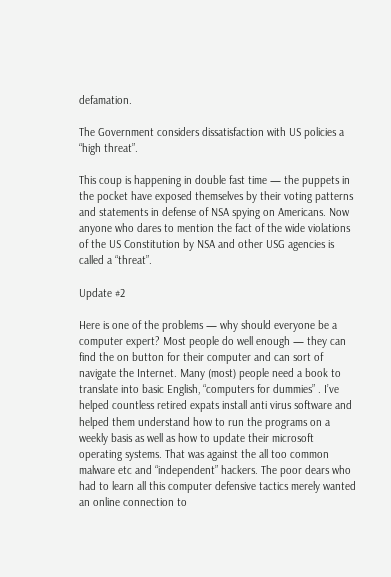defamation.

The Government considers dissatisfaction with US policies a “high threat”.

This coup is happening in double fast time — the puppets in the pocket have exposed themselves by their voting patterns and statements in defense of NSA spying on Americans. Now anyone who dares to mention the fact of the wide violations of the US Constitution by NSA and other USG agencies is called a “threat”.

Update #2

Here is one of the problems — why should everyone be a computer expert? Most people do well enough — they can find the on button for their computer and can sort of navigate the Internet. Many (most) people need a book to translate into basic English, “computers for dummies” . I’ve helped countless retired expats install anti virus software and helped them understand how to run the programs on a weekly basis as well as how to update their microsoft operating systems. That was against the all too common malware etc and “independent” hackers. The poor dears who had to learn all this computer defensive tactics merely wanted an online connection to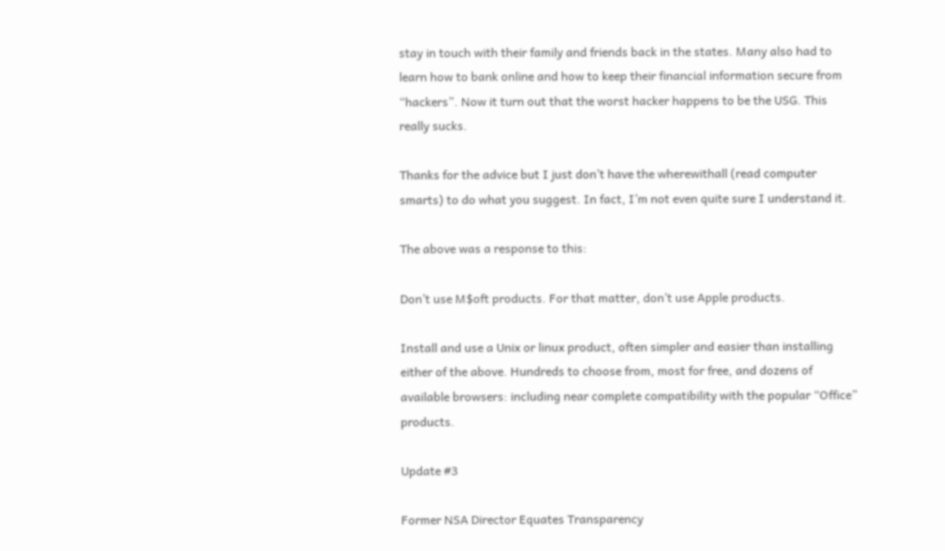stay in touch with their family and friends back in the states. Many also had to learn how to bank online and how to keep their financial information secure from “hackers”. Now it turn out that the worst hacker happens to be the USG. This really sucks.

Thanks for the advice but I just don’t have the wherewithall (read computer smarts) to do what you suggest. In fact, I’m not even quite sure I understand it.

The above was a response to this:

Don’t use M$oft products. For that matter, don’t use Apple products.

Install and use a Unix or linux product, often simpler and easier than installing either of the above. Hundreds to choose from, most for free, and dozens of available browsers: including near complete compatibility with the popular “Office” products.

Update #3

Former NSA Director Equates Transparency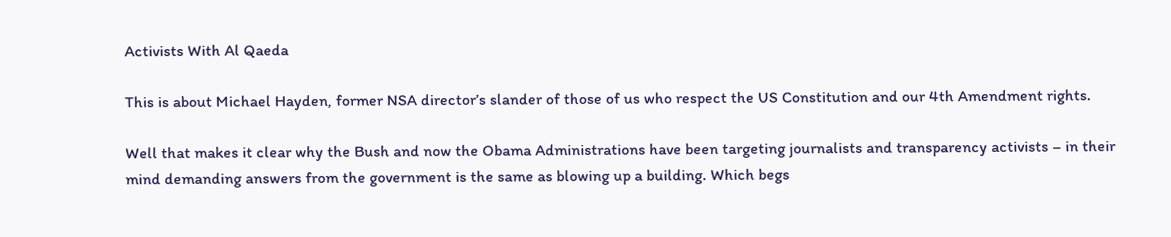Activists With Al Qaeda

This is about Michael Hayden, former NSA director’s slander of those of us who respect the US Constitution and our 4th Amendment rights.

Well that makes it clear why the Bush and now the Obama Administrations have been targeting journalists and transparency activists – in their mind demanding answers from the government is the same as blowing up a building. Which begs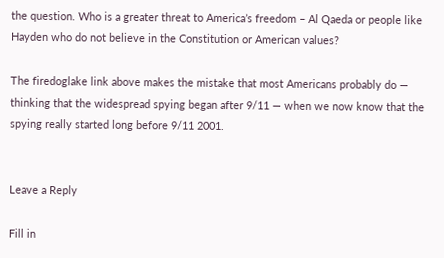the question. Who is a greater threat to America’s freedom – Al Qaeda or people like Hayden who do not believe in the Constitution or American values?

The firedoglake link above makes the mistake that most Americans probably do — thinking that the widespread spying began after 9/11 — when we now know that the spying really started long before 9/11 2001.


Leave a Reply

Fill in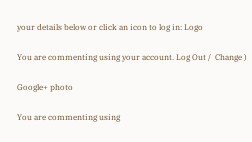your details below or click an icon to log in: Logo

You are commenting using your account. Log Out /  Change )

Google+ photo

You are commenting using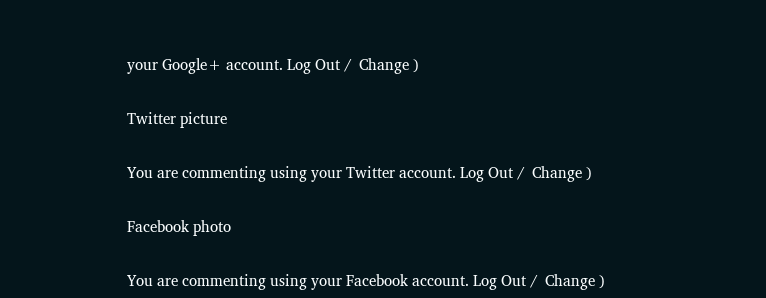your Google+ account. Log Out /  Change )

Twitter picture

You are commenting using your Twitter account. Log Out /  Change )

Facebook photo

You are commenting using your Facebook account. Log Out /  Change )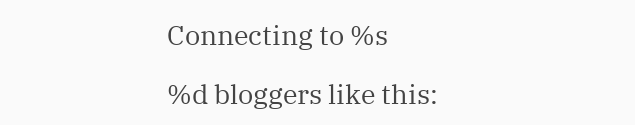Connecting to %s

%d bloggers like this: